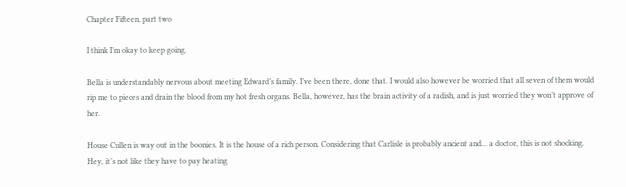Chapter Fifteen, part two

I think I’m okay to keep going.

Bella is understandably nervous about meeting Edward’s family. I’ve been there, done that. I would also however be worried that all seven of them would rip me to pieces and drain the blood from my hot fresh organs. Bella, however, has the brain activity of a radish, and is just worried they won’t approve of her.

House Cullen is way out in the boonies. It is the house of a rich person. Considering that Carlisle is probably ancient and… a doctor, this is not shocking. Hey, it’s not like they have to pay heating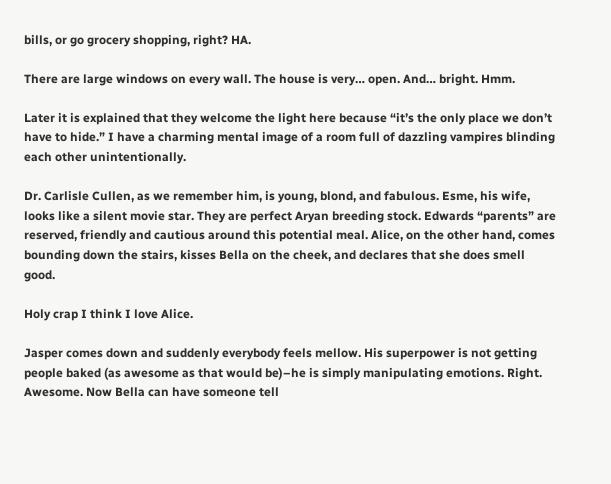bills, or go grocery shopping, right? HA.

There are large windows on every wall. The house is very… open. And… bright. Hmm.

Later it is explained that they welcome the light here because “it’s the only place we don’t have to hide.” I have a charming mental image of a room full of dazzling vampires blinding each other unintentionally.

Dr. Carlisle Cullen, as we remember him, is young, blond, and fabulous. Esme, his wife, looks like a silent movie star. They are perfect Aryan breeding stock. Edwards “parents” are reserved, friendly and cautious around this potential meal. Alice, on the other hand, comes bounding down the stairs, kisses Bella on the cheek, and declares that she does smell good.

Holy crap I think I love Alice.

Jasper comes down and suddenly everybody feels mellow. His superpower is not getting people baked (as awesome as that would be)–he is simply manipulating emotions. Right. Awesome. Now Bella can have someone tell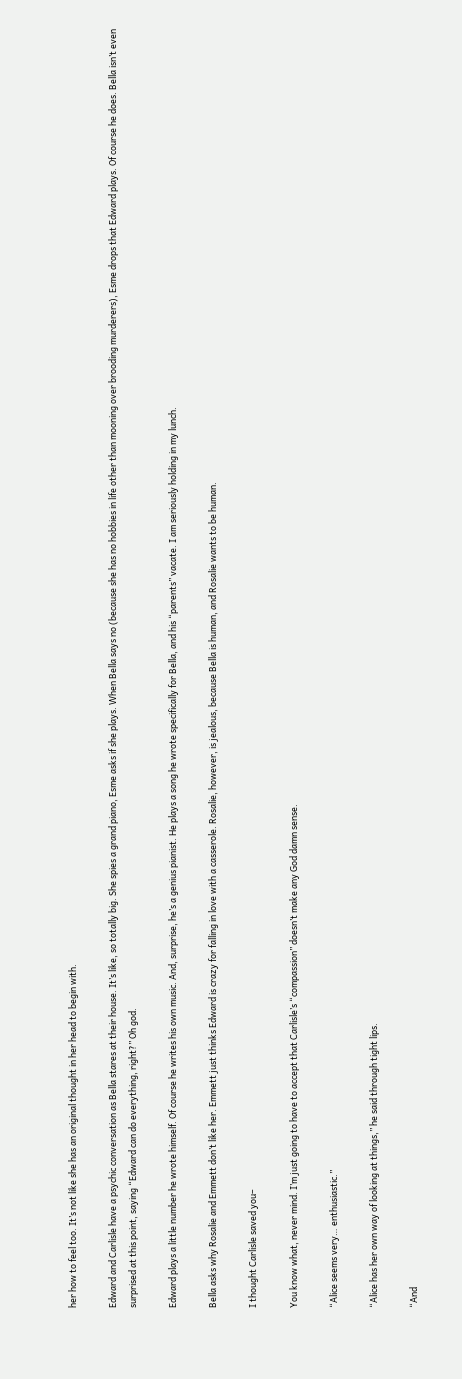her how to feel too. It’s not like she has an original thought in her head to begin with.

Edward and Carlisle have a psychic conversation as Bella stares at their house. It’s like, so totally big. She spies a grand piano, Esme asks if she plays. When Bella says no (because she has no hobbies in life other than mooning over brooding murderers), Esme drops that Edward plays. Of course he does. Bella isn’t even surprised at this point, saying “Edward can do everything, right?” Oh god.

Edward plays a little number he wrote himself. Of course he writes his own music. And, surprise, he’s a genius pianist. He plays a song he wrote specifically for Bella, and his “parents” vacate. I am seriously holding in my lunch.

Bella asks why Rosalie and Emmett don’t like her. Emmett just thinks Edward is crazy for falling in love with a casserole. Rosalie, however, is jealous, because Bella is human, and Rosalie wants to be human.

I thought Carlisle saved you–

You know what, never mind. I’m just going to have to accept that Carlisle’s “compassion” doesn’t make any God damn sense.

“Alice seems very… enthusiastic.”

“Alice has her own way of looking at things,” he said through tight lips.

“And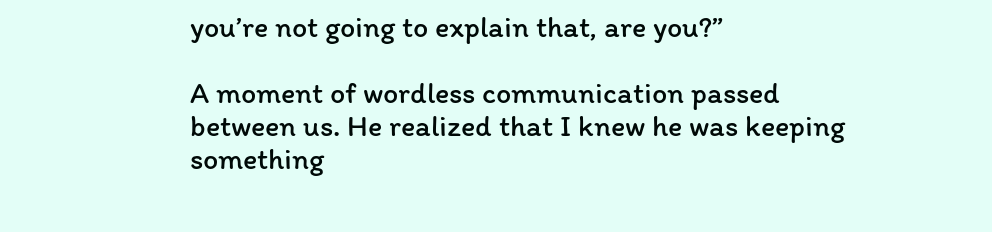you’re not going to explain that, are you?”

A moment of wordless communication passed between us. He realized that I knew he was keeping something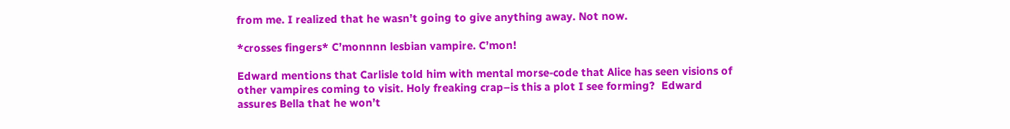from me. I realized that he wasn’t going to give anything away. Not now.

*crosses fingers* C’monnnn lesbian vampire. C’mon!

Edward mentions that Carlisle told him with mental morse-code that Alice has seen visions of other vampires coming to visit. Holy freaking crap–is this a plot I see forming?  Edward assures Bella that he won’t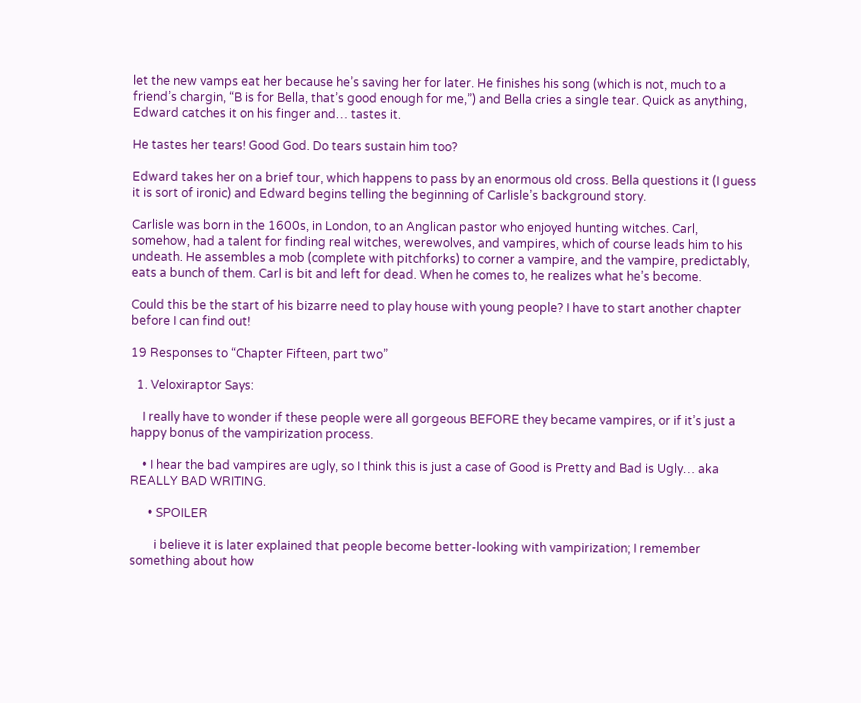let the new vamps eat her because he’s saving her for later. He finishes his song (which is not, much to a friend’s chargin, “B is for Bella, that’s good enough for me,”) and Bella cries a single tear. Quick as anything, Edward catches it on his finger and… tastes it.

He tastes her tears! Good God. Do tears sustain him too?

Edward takes her on a brief tour, which happens to pass by an enormous old cross. Bella questions it (I guess it is sort of ironic) and Edward begins telling the beginning of Carlisle’s background story.

Carlisle was born in the 1600s, in London, to an Anglican pastor who enjoyed hunting witches. Carl, somehow, had a talent for finding real witches, werewolves, and vampires, which of course leads him to his undeath. He assembles a mob (complete with pitchforks) to corner a vampire, and the vampire, predictably, eats a bunch of them. Carl is bit and left for dead. When he comes to, he realizes what he’s become.

Could this be the start of his bizarre need to play house with young people? I have to start another chapter before I can find out!

19 Responses to “Chapter Fifteen, part two”

  1. Veloxiraptor Says:

    I really have to wonder if these people were all gorgeous BEFORE they became vampires, or if it’s just a happy bonus of the vampirization process.

    • I hear the bad vampires are ugly, so I think this is just a case of Good is Pretty and Bad is Ugly… aka REALLY BAD WRITING.

      • SPOILER

        i believe it is later explained that people become better-looking with vampirization; I remember something about how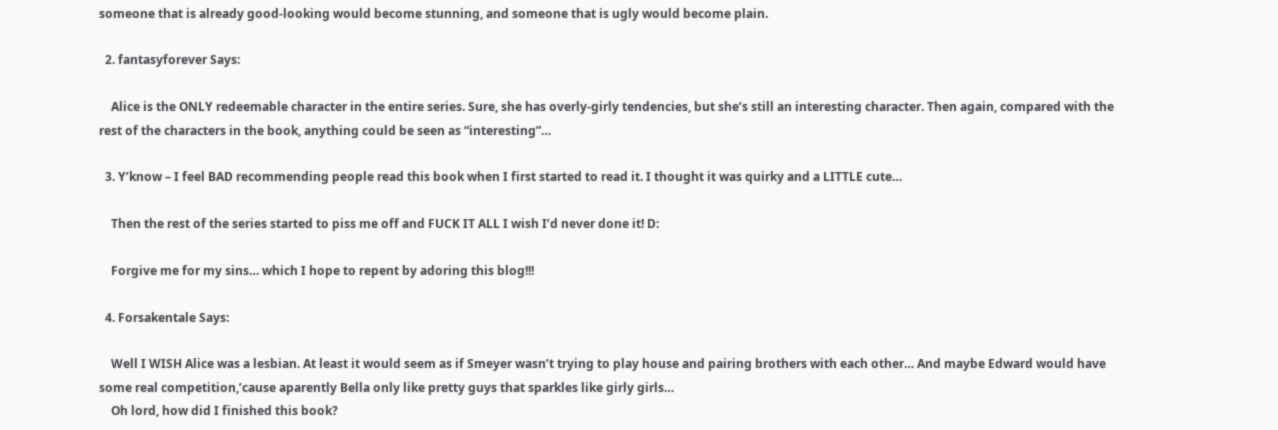someone that is already good-looking would become stunning, and someone that is ugly would become plain.

  2. fantasyforever Says:

    Alice is the ONLY redeemable character in the entire series. Sure, she has overly-girly tendencies, but she’s still an interesting character. Then again, compared with the rest of the characters in the book, anything could be seen as “interesting”…

  3. Y’know – I feel BAD recommending people read this book when I first started to read it. I thought it was quirky and a LITTLE cute…

    Then the rest of the series started to piss me off and FUCK IT ALL I wish I’d never done it! D:

    Forgive me for my sins… which I hope to repent by adoring this blog!!!

  4. Forsakentale Says:

    Well I WISH Alice was a lesbian. At least it would seem as if Smeyer wasn’t trying to play house and pairing brothers with each other… And maybe Edward would have some real competition,’cause aparently Bella only like pretty guys that sparkles like girly girls…
    Oh lord, how did I finished this book?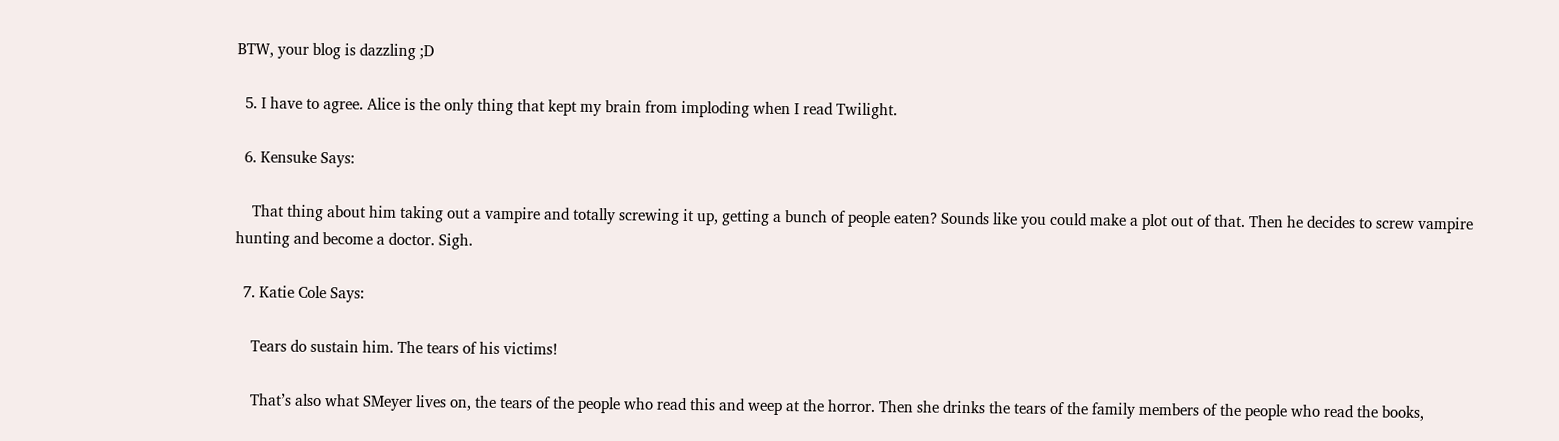BTW, your blog is dazzling ;D

  5. I have to agree. Alice is the only thing that kept my brain from imploding when I read Twilight.

  6. Kensuke Says:

    That thing about him taking out a vampire and totally screwing it up, getting a bunch of people eaten? Sounds like you could make a plot out of that. Then he decides to screw vampire hunting and become a doctor. Sigh.

  7. Katie Cole Says:

    Tears do sustain him. The tears of his victims!

    That’s also what SMeyer lives on, the tears of the people who read this and weep at the horror. Then she drinks the tears of the family members of the people who read the books,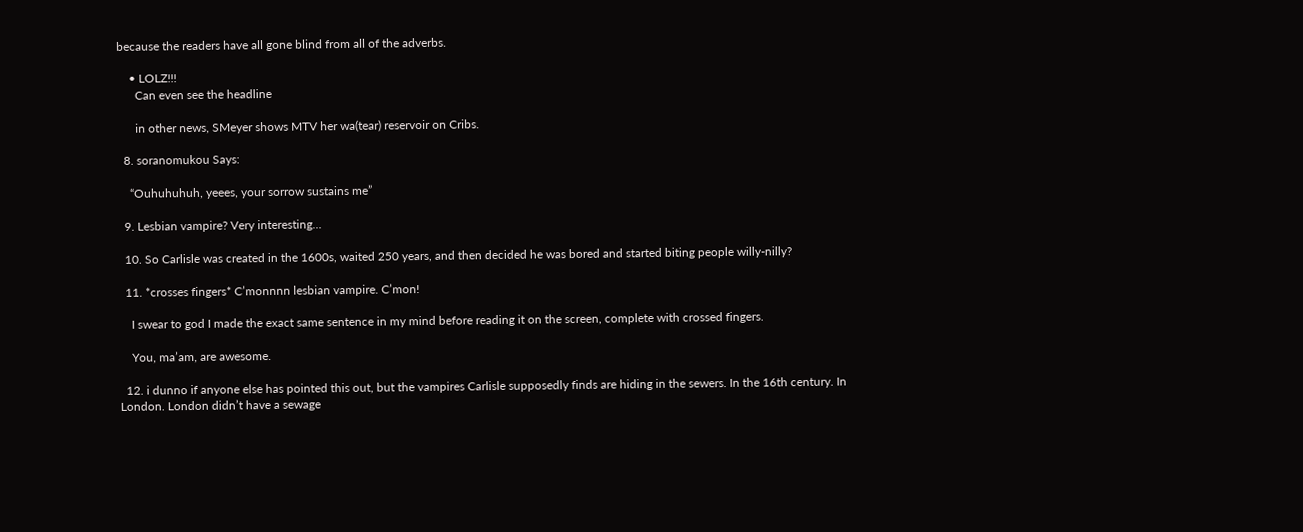because the readers have all gone blind from all of the adverbs.

    • LOLZ!!!
      Can even see the headline

      in other news, SMeyer shows MTV her wa(tear) reservoir on Cribs.

  8. soranomukou Says:

    “Ouhuhuhuh, yeees, your sorrow sustains me”

  9. Lesbian vampire? Very interesting…

  10. So Carlisle was created in the 1600s, waited 250 years, and then decided he was bored and started biting people willy-nilly?

  11. *crosses fingers* C’monnnn lesbian vampire. C’mon!

    I swear to god I made the exact same sentence in my mind before reading it on the screen, complete with crossed fingers.

    You, ma’am, are awesome.

  12. i dunno if anyone else has pointed this out, but the vampires Carlisle supposedly finds are hiding in the sewers. In the 16th century. In London. London didn’t have a sewage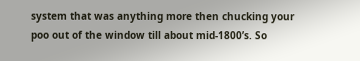system that was anything more then chucking your poo out of the window till about mid-1800’s. So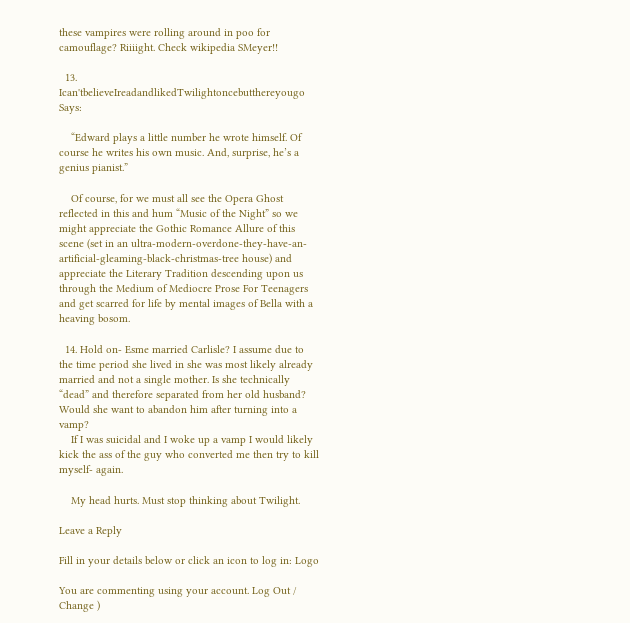these vampires were rolling around in poo for camouflage? Riiiight. Check wikipedia SMeyer!!

  13. Ican'tbelieveIreadandlikedTwilightoncebutthereyougo Says:

    “Edward plays a little number he wrote himself. Of course he writes his own music. And, surprise, he’s a genius pianist.”

    Of course, for we must all see the Opera Ghost reflected in this and hum “Music of the Night” so we might appreciate the Gothic Romance Allure of this scene (set in an ultra-modern-overdone-they-have-an-artificial-gleaming-black-christmas-tree house) and appreciate the Literary Tradition descending upon us through the Medium of Mediocre Prose For Teenagers and get scarred for life by mental images of Bella with a heaving bosom.

  14. Hold on- Esme married Carlisle? I assume due to the time period she lived in she was most likely already married and not a single mother. Is she technically “dead” and therefore separated from her old husband? Would she want to abandon him after turning into a vamp?
    If I was suicidal and I woke up a vamp I would likely kick the ass of the guy who converted me then try to kill myself- again.

    My head hurts. Must stop thinking about Twilight.

Leave a Reply

Fill in your details below or click an icon to log in: Logo

You are commenting using your account. Log Out / Change )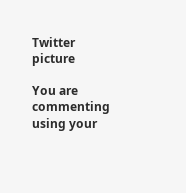Twitter picture

You are commenting using your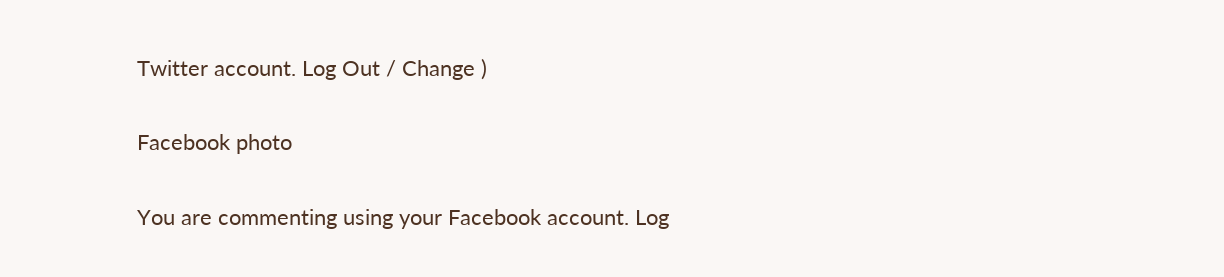Twitter account. Log Out / Change )

Facebook photo

You are commenting using your Facebook account. Log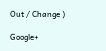Out / Change )

Google+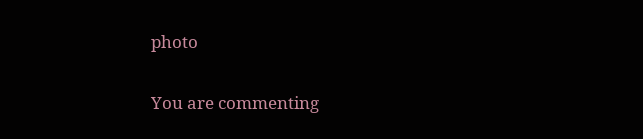photo

You are commenting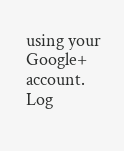using your Google+ account. Log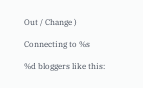Out / Change )

Connecting to %s

%d bloggers like this: